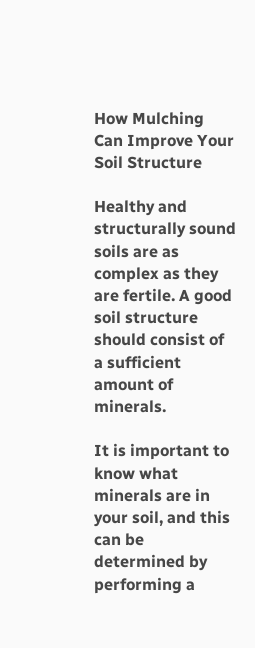How Mulching Can Improve Your Soil Structure

Healthy and structurally sound soils are as complex as they are fertile. A good soil structure should consist of a sufficient amount of minerals.

It is important to know what minerals are in your soil, and this can be determined by performing a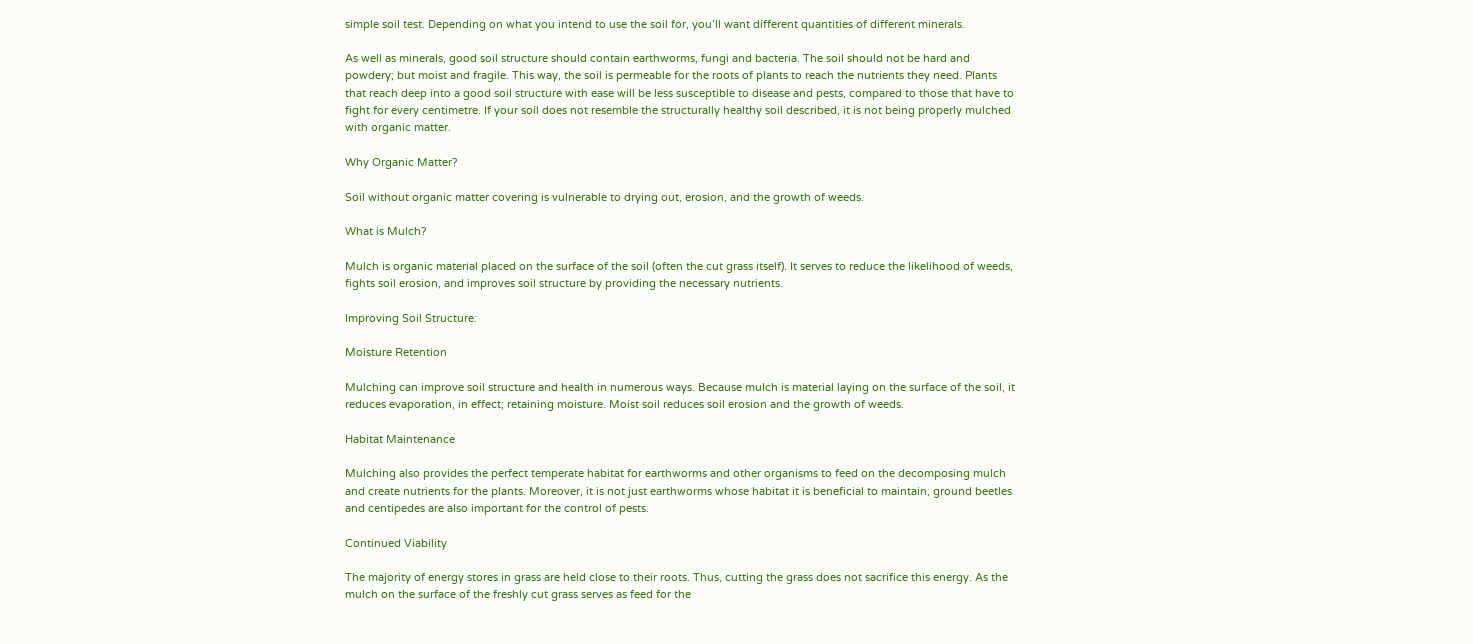simple soil test. Depending on what you intend to use the soil for, you’ll want different quantities of different minerals.

As well as minerals, good soil structure should contain earthworms, fungi and bacteria. The soil should not be hard and powdery; but moist and fragile. This way, the soil is permeable for the roots of plants to reach the nutrients they need. Plants that reach deep into a good soil structure with ease will be less susceptible to disease and pests, compared to those that have to fight for every centimetre. If your soil does not resemble the structurally healthy soil described, it is not being properly mulched with organic matter.

Why Organic Matter?

Soil without organic matter covering is vulnerable to drying out, erosion, and the growth of weeds.

What is Mulch?

Mulch is organic material placed on the surface of the soil (often the cut grass itself). It serves to reduce the likelihood of weeds, fights soil erosion, and improves soil structure by providing the necessary nutrients.

Improving Soil Structure:

Moisture Retention

Mulching can improve soil structure and health in numerous ways. Because mulch is material laying on the surface of the soil, it reduces evaporation, in effect; retaining moisture. Moist soil reduces soil erosion and the growth of weeds.

Habitat Maintenance

Mulching also provides the perfect temperate habitat for earthworms and other organisms to feed on the decomposing mulch and create nutrients for the plants. Moreover, it is not just earthworms whose habitat it is beneficial to maintain, ground beetles and centipedes are also important for the control of pests.

Continued Viability

The majority of energy stores in grass are held close to their roots. Thus, cutting the grass does not sacrifice this energy. As the mulch on the surface of the freshly cut grass serves as feed for the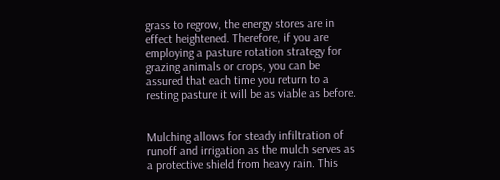grass to regrow, the energy stores are in effect heightened. Therefore, if you are employing a pasture rotation strategy for grazing animals or crops, you can be assured that each time you return to a resting pasture it will be as viable as before.


Mulching allows for steady infiltration of runoff and irrigation as the mulch serves as a protective shield from heavy rain. This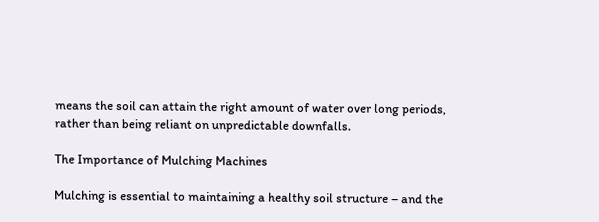means the soil can attain the right amount of water over long periods, rather than being reliant on unpredictable downfalls.

The Importance of Mulching Machines

Mulching is essential to maintaining a healthy soil structure – and the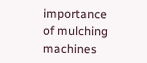importance of mulching machines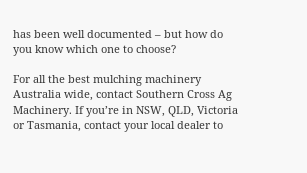has been well documented – but how do you know which one to choose?

For all the best mulching machinery Australia wide, contact Southern Cross Ag Machinery. If you’re in NSW, QLD, Victoria or Tasmania, contact your local dealer to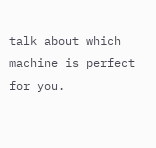talk about which machine is perfect for you.